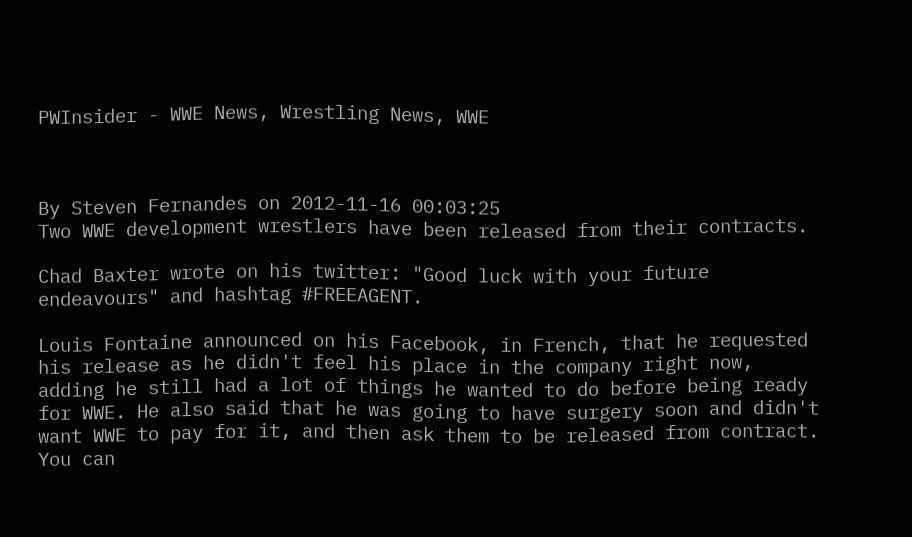PWInsider - WWE News, Wrestling News, WWE



By Steven Fernandes on 2012-11-16 00:03:25
Two WWE development wrestlers have been released from their contracts.

Chad Baxter wrote on his twitter: "Good luck with your future endeavours" and hashtag #FREEAGENT.

Louis Fontaine announced on his Facebook, in French, that he requested his release as he didn't feel his place in the company right now, adding he still had a lot of things he wanted to do before being ready for WWE. He also said that he was going to have surgery soon and didn't want WWE to pay for it, and then ask them to be released from contract. You can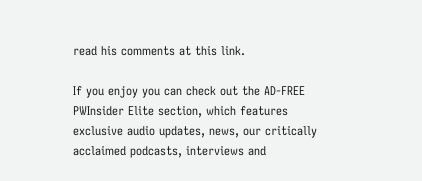read his comments at this link.

If you enjoy you can check out the AD-FREE PWInsider Elite section, which features exclusive audio updates, news, our critically acclaimed podcasts, interviews and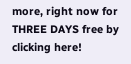more, right now for THREE DAYS free by clicking here!